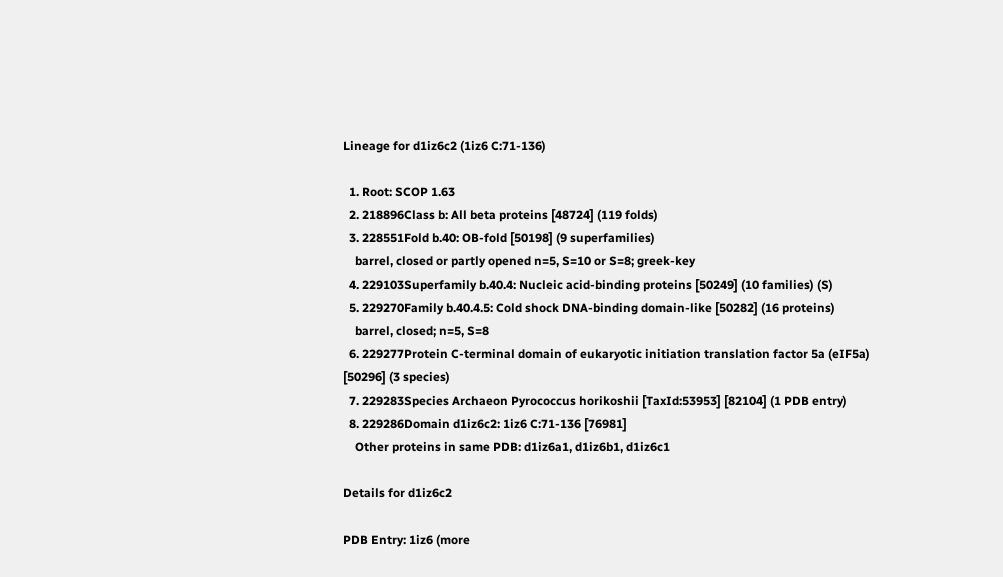Lineage for d1iz6c2 (1iz6 C:71-136)

  1. Root: SCOP 1.63
  2. 218896Class b: All beta proteins [48724] (119 folds)
  3. 228551Fold b.40: OB-fold [50198] (9 superfamilies)
    barrel, closed or partly opened n=5, S=10 or S=8; greek-key
  4. 229103Superfamily b.40.4: Nucleic acid-binding proteins [50249] (10 families) (S)
  5. 229270Family b.40.4.5: Cold shock DNA-binding domain-like [50282] (16 proteins)
    barrel, closed; n=5, S=8
  6. 229277Protein C-terminal domain of eukaryotic initiation translation factor 5a (eIF5a) [50296] (3 species)
  7. 229283Species Archaeon Pyrococcus horikoshii [TaxId:53953] [82104] (1 PDB entry)
  8. 229286Domain d1iz6c2: 1iz6 C:71-136 [76981]
    Other proteins in same PDB: d1iz6a1, d1iz6b1, d1iz6c1

Details for d1iz6c2

PDB Entry: 1iz6 (more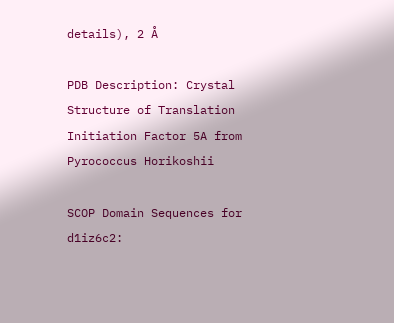details), 2 Å

PDB Description: Crystal Structure of Translation Initiation Factor 5A from Pyrococcus Horikoshii

SCOP Domain Sequences for d1iz6c2: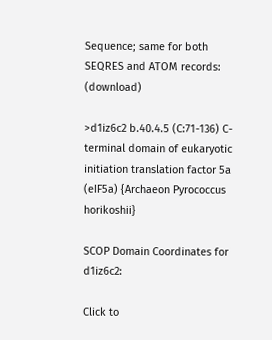Sequence; same for both SEQRES and ATOM records: (download)

>d1iz6c2 b.40.4.5 (C:71-136) C-terminal domain of eukaryotic initiation translation factor 5a (eIF5a) {Archaeon Pyrococcus horikoshii}

SCOP Domain Coordinates for d1iz6c2:

Click to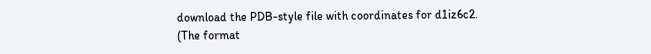download the PDB-style file with coordinates for d1iz6c2.
(The format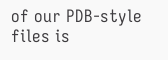of our PDB-style files is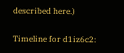described here.)

Timeline for d1iz6c2: